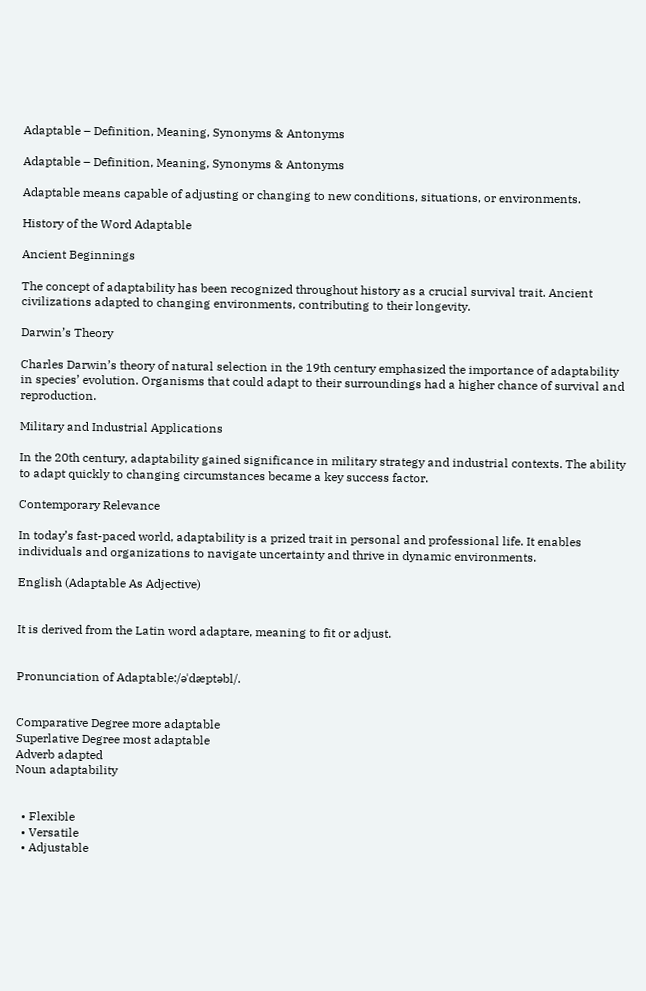Adaptable – Definition, Meaning, Synonyms & Antonyms

Adaptable – Definition, Meaning, Synonyms & Antonyms

Adaptable means capable of adjusting or changing to new conditions, situations, or environments.

History of the Word Adaptable

Ancient Beginnings

The concept of adaptability has been recognized throughout history as a crucial survival trait. Ancient civilizations adapted to changing environments, contributing to their longevity.

Darwin’s Theory

Charles Darwin’s theory of natural selection in the 19th century emphasized the importance of adaptability in species’ evolution. Organisms that could adapt to their surroundings had a higher chance of survival and reproduction.

Military and Industrial Applications

In the 20th century, adaptability gained significance in military strategy and industrial contexts. The ability to adapt quickly to changing circumstances became a key success factor.

Contemporary Relevance

In today’s fast-paced world, adaptability is a prized trait in personal and professional life. It enables individuals and organizations to navigate uncertainty and thrive in dynamic environments.

English (Adaptable As Adjective)


It is derived from the Latin word adaptare, meaning to fit or adjust.


Pronunciation of Adaptable:/əˈdæptəbl/.


Comparative Degree more adaptable
Superlative Degree most adaptable
Adverb adapted
Noun adaptability


  • Flexible
  • Versatile
  • Adjustable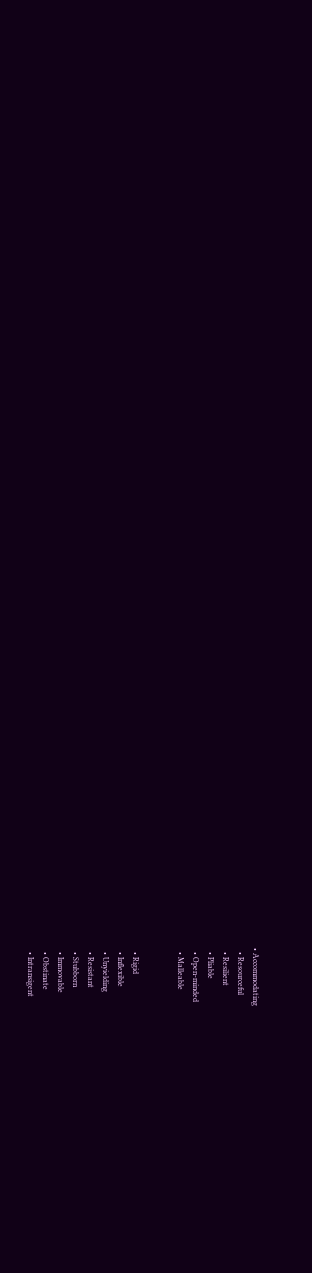• Accommodating
  • Resourceful
  • Resilient
  • Pliable
  • Open-minded
  • Malleable


  • Rigid
  • Inflexible
  • Unyielding
  • Resistant
  • Stubborn
  • Immovable
  • Obstinate
  • Intransigent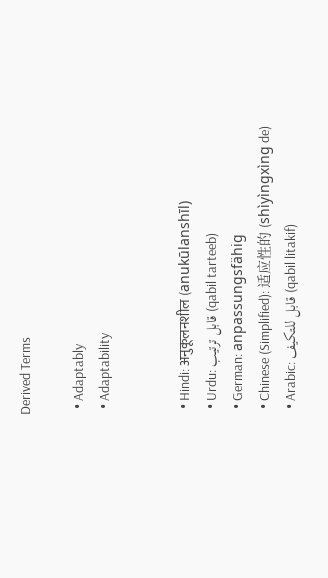Derived Terms

  • Adaptably
  • Adaptability


  • Hindi: अनुकूलनशील (anukūlanshīl)
  • Urdu: قابل ترتیب (qabil tarteeb)
  • German: anpassungsfähig
  • Chinese (Simplified): 适应性的 (shìyìngxìng de)
  • Arabic: قابل للتكيف (qabil litakif)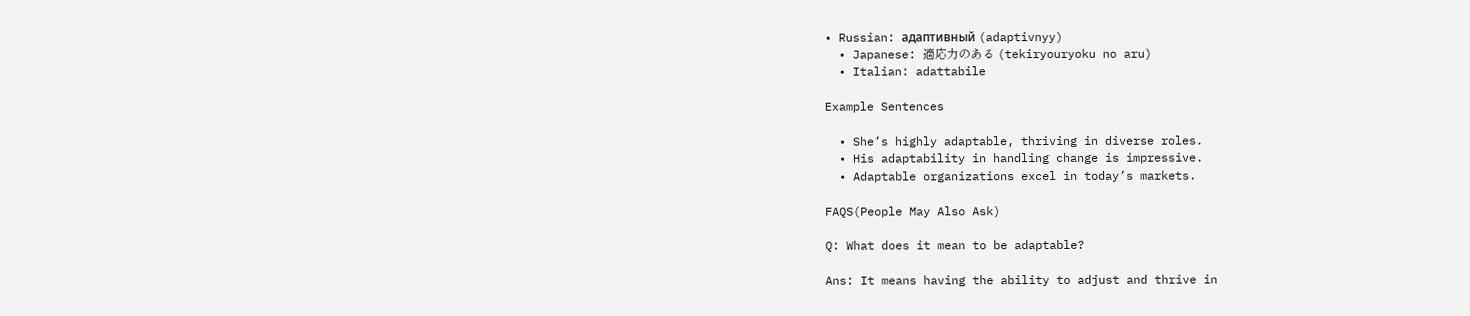• Russian: адаптивный (adaptivnyy)
  • Japanese: 適応力のある (tekiryouryoku no aru)
  • Italian: adattabile

Example Sentences

  • She’s highly adaptable, thriving in diverse roles.
  • His adaptability in handling change is impressive.
  • Adaptable organizations excel in today’s markets.

FAQS(People May Also Ask)

Q: What does it mean to be adaptable?

Ans: It means having the ability to adjust and thrive in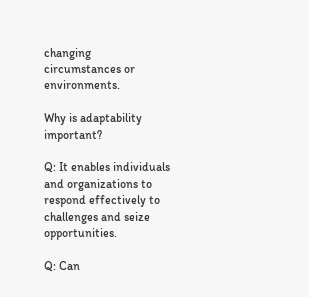changing circumstances or environments.

Why is adaptability important?

Q: It enables individuals and organizations to respond effectively to challenges and seize opportunities.

Q: Can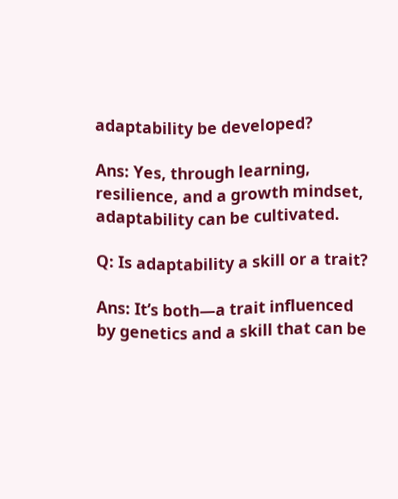adaptability be developed?

Ans: Yes, through learning, resilience, and a growth mindset, adaptability can be cultivated.

Q: Is adaptability a skill or a trait?

Ans: It’s both—a trait influenced by genetics and a skill that can be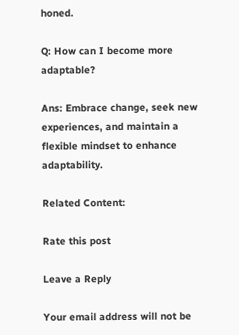honed.

Q: How can I become more adaptable?

Ans: Embrace change, seek new experiences, and maintain a flexible mindset to enhance adaptability.

Related Content:

Rate this post

Leave a Reply

Your email address will not be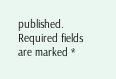published. Required fields are marked *